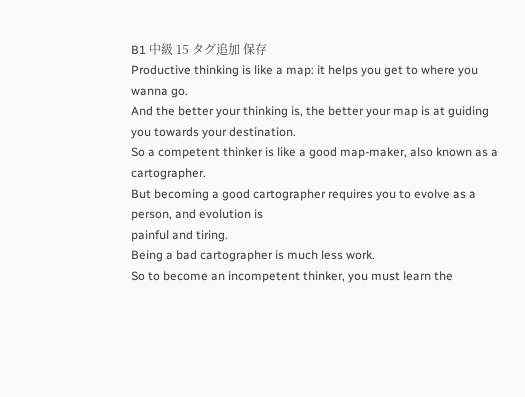B1 中級 15 タグ追加 保存
Productive thinking is like a map: it helps you get to where you wanna go.
And the better your thinking is, the better your map is at guiding you towards your destination.
So a competent thinker is like a good map-maker, also known as a cartographer.
But becoming a good cartographer requires you to evolve as a person, and evolution is
painful and tiring.
Being a bad cartographer is much less work.
So to become an incompetent thinker, you must learn the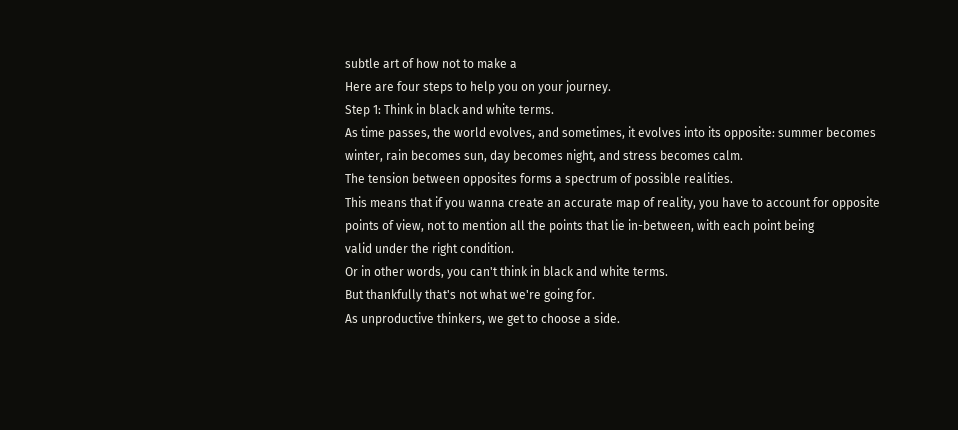subtle art of how not to make a
Here are four steps to help you on your journey.
Step 1: Think in black and white terms.
As time passes, the world evolves, and sometimes, it evolves into its opposite: summer becomes
winter, rain becomes sun, day becomes night, and stress becomes calm.
The tension between opposites forms a spectrum of possible realities.
This means that if you wanna create an accurate map of reality, you have to account for opposite
points of view, not to mention all the points that lie in-between, with each point being
valid under the right condition.
Or in other words, you can't think in black and white terms.
But thankfully that's not what we're going for.
As unproductive thinkers, we get to choose a side.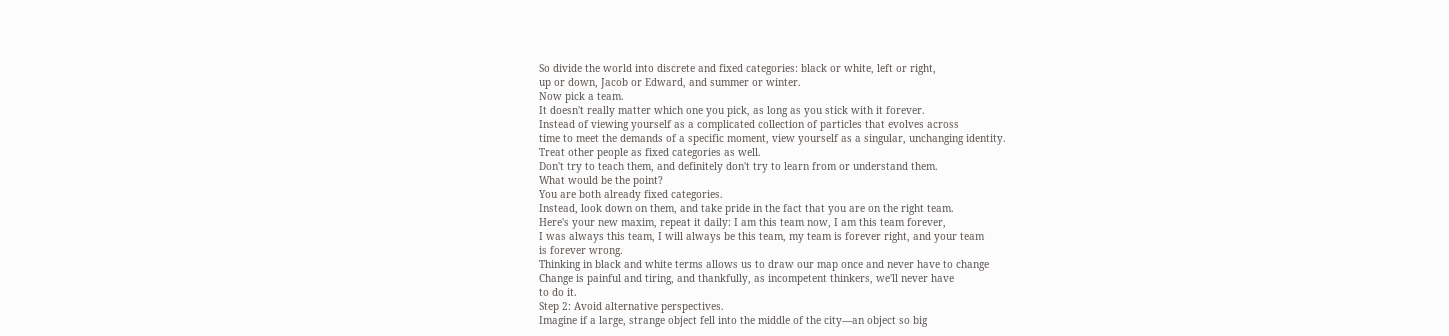So divide the world into discrete and fixed categories: black or white, left or right,
up or down, Jacob or Edward, and summer or winter.
Now pick a team.
It doesn't really matter which one you pick, as long as you stick with it forever.
Instead of viewing yourself as a complicated collection of particles that evolves across
time to meet the demands of a specific moment, view yourself as a singular, unchanging identity.
Treat other people as fixed categories as well.
Don't try to teach them, and definitely don't try to learn from or understand them.
What would be the point?
You are both already fixed categories.
Instead, look down on them, and take pride in the fact that you are on the right team.
Here's your new maxim, repeat it daily: I am this team now, I am this team forever,
I was always this team, I will always be this team, my team is forever right, and your team
is forever wrong.
Thinking in black and white terms allows us to draw our map once and never have to change
Change is painful and tiring, and thankfully, as incompetent thinkers, we'll never have
to do it.
Step 2: Avoid alternative perspectives.
Imagine if a large, strange object fell into the middle of the city—an object so big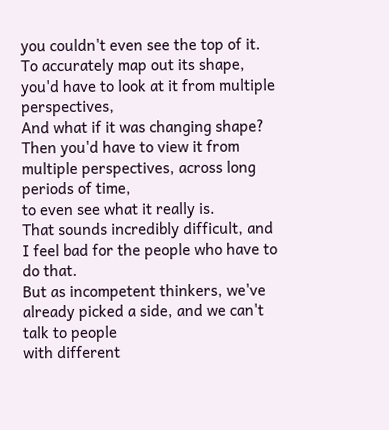you couldn't even see the top of it.
To accurately map out its shape, you'd have to look at it from multiple perspectives,
And what if it was changing shape?
Then you'd have to view it from multiple perspectives, across long periods of time,
to even see what it really is.
That sounds incredibly difficult, and I feel bad for the people who have to do that.
But as incompetent thinkers, we've already picked a side, and we can't talk to people
with different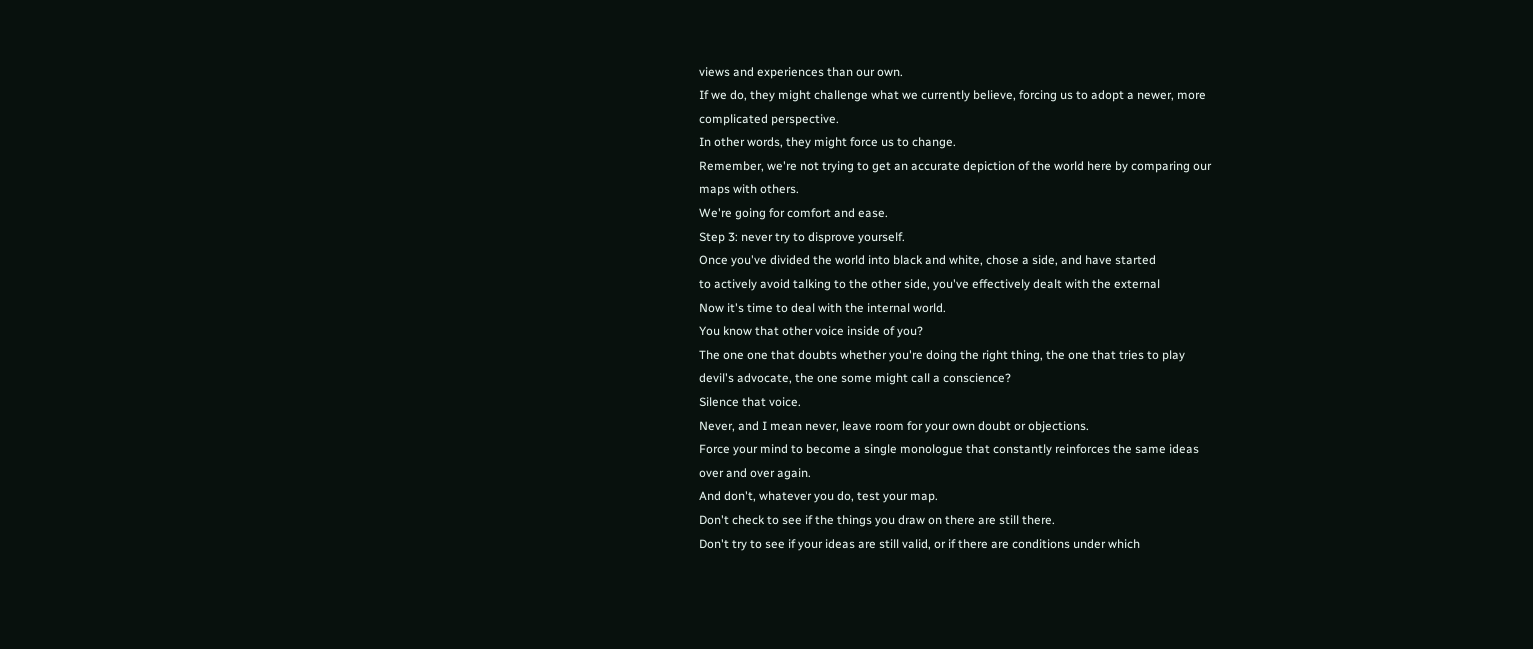views and experiences than our own.
If we do, they might challenge what we currently believe, forcing us to adopt a newer, more
complicated perspective.
In other words, they might force us to change.
Remember, we're not trying to get an accurate depiction of the world here by comparing our
maps with others.
We're going for comfort and ease.
Step 3: never try to disprove yourself.
Once you've divided the world into black and white, chose a side, and have started
to actively avoid talking to the other side, you've effectively dealt with the external
Now it's time to deal with the internal world.
You know that other voice inside of you?
The one one that doubts whether you're doing the right thing, the one that tries to play
devil's advocate, the one some might call a conscience?
Silence that voice.
Never, and I mean never, leave room for your own doubt or objections.
Force your mind to become a single monologue that constantly reinforces the same ideas
over and over again.
And don't, whatever you do, test your map.
Don't check to see if the things you draw on there are still there.
Don't try to see if your ideas are still valid, or if there are conditions under which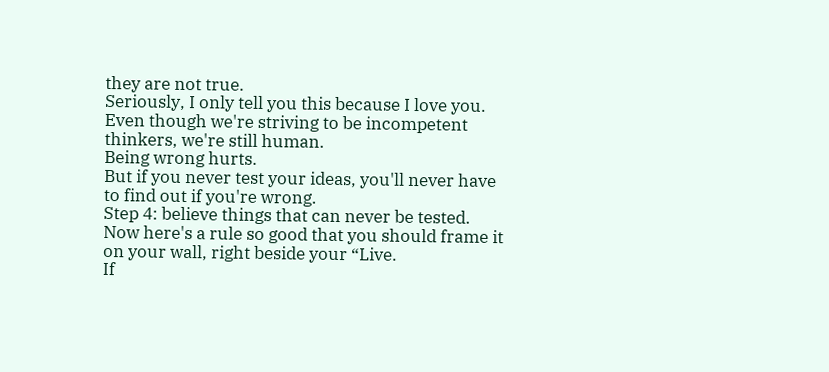they are not true.
Seriously, I only tell you this because I love you.
Even though we're striving to be incompetent thinkers, we're still human.
Being wrong hurts.
But if you never test your ideas, you'll never have to find out if you're wrong.
Step 4: believe things that can never be tested.
Now here's a rule so good that you should frame it on your wall, right beside your “Live.
If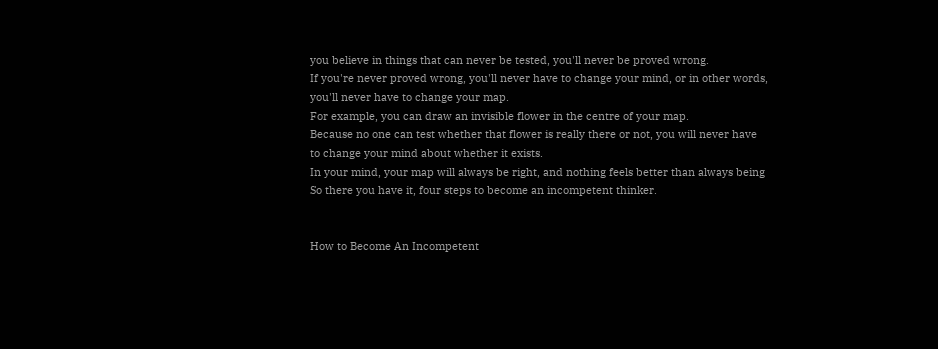you believe in things that can never be tested, you'll never be proved wrong.
If you're never proved wrong, you'll never have to change your mind, or in other words,
you'll never have to change your map.
For example, you can draw an invisible flower in the centre of your map.
Because no one can test whether that flower is really there or not, you will never have
to change your mind about whether it exists.
In your mind, your map will always be right, and nothing feels better than always being
So there you have it, four steps to become an incompetent thinker.


How to Become An Incompetent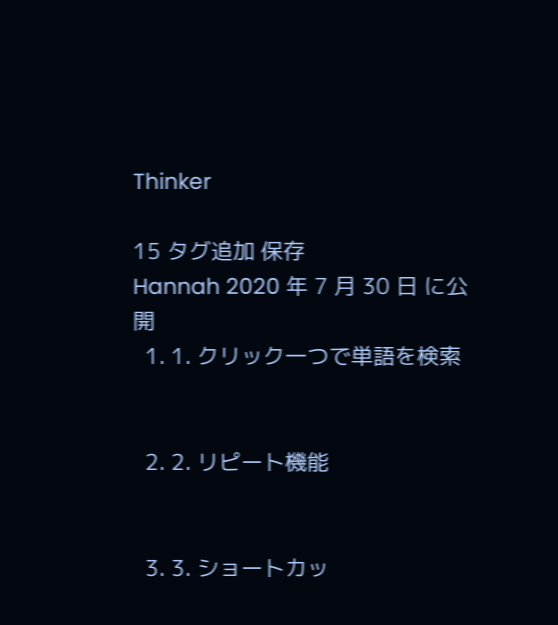Thinker

15 タグ追加 保存
Hannah 2020 年 7 月 30 日 に公開
  1. 1. クリック一つで単語を検索


  2. 2. リピート機能


  3. 3. ショートカッ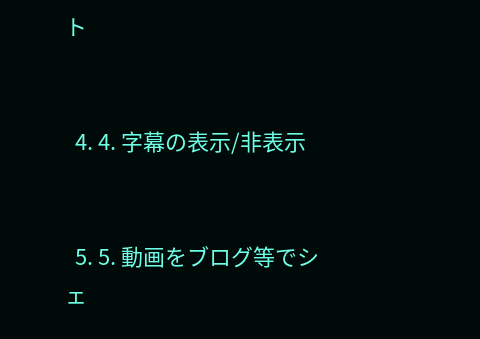ト


  4. 4. 字幕の表示/非表示


  5. 5. 動画をブログ等でシェ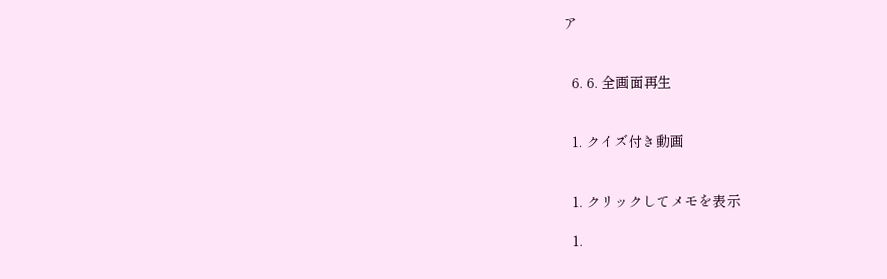ア


  6. 6. 全画面再生


  1. クイズ付き動画


  1. クリックしてメモを表示

  1.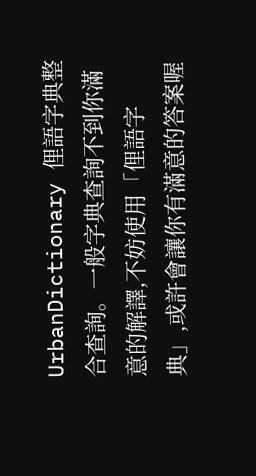UrbanDictionary 俚語字典整合查詢。一般字典查詢不到你滿意的解譯,不妨使用「俚語字典」,或許會讓你有滿意的答案喔